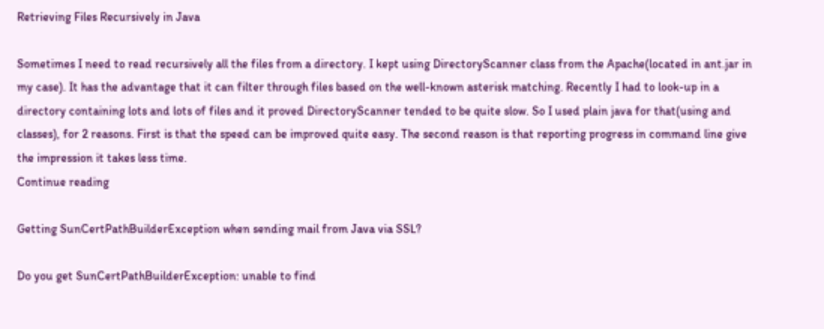Retrieving Files Recursively in Java

Sometimes I need to read recursively all the files from a directory. I kept using DirectoryScanner class from the Apache(located in ant.jar in my case). It has the advantage that it can filter through files based on the well-known asterisk matching. Recently I had to look-up in a directory containing lots and lots of files and it proved DirectoryScanner tended to be quite slow. So I used plain java for that(using and classes), for 2 reasons. First is that the speed can be improved quite easy. The second reason is that reporting progress in command line give the impression it takes less time.
Continue reading

Getting SunCertPathBuilderException when sending mail from Java via SSL?

Do you get SunCertPathBuilderException: unable to find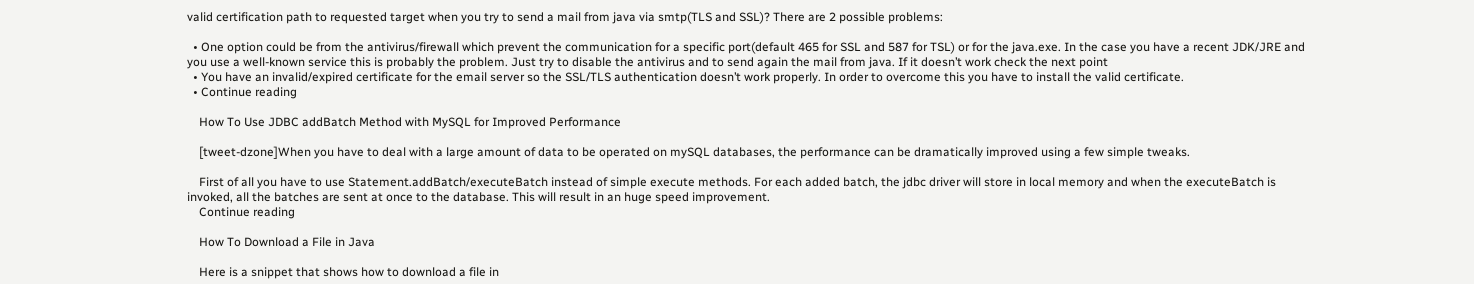valid certification path to requested target when you try to send a mail from java via smtp(TLS and SSL)? There are 2 possible problems:

  • One option could be from the antivirus/firewall which prevent the communication for a specific port(default 465 for SSL and 587 for TSL) or for the java.exe. In the case you have a recent JDK/JRE and you use a well-known service this is probably the problem. Just try to disable the antivirus and to send again the mail from java. If it doesn’t work check the next point
  • You have an invalid/expired certificate for the email server so the SSL/TLS authentication doesn’t work properly. In order to overcome this you have to install the valid certificate.
  • Continue reading

    How To Use JDBC addBatch Method with MySQL for Improved Performance

    [tweet-dzone]When you have to deal with a large amount of data to be operated on mySQL databases, the performance can be dramatically improved using a few simple tweaks.

    First of all you have to use Statement.addBatch/executeBatch instead of simple execute methods. For each added batch, the jdbc driver will store in local memory and when the executeBatch is invoked, all the batches are sent at once to the database. This will result in an huge speed improvement.
    Continue reading

    How To Download a File in Java

    Here is a snippet that shows how to download a file in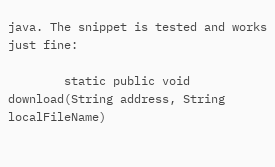java. The snippet is tested and works just fine:

        static public void download(String address, String localFileName)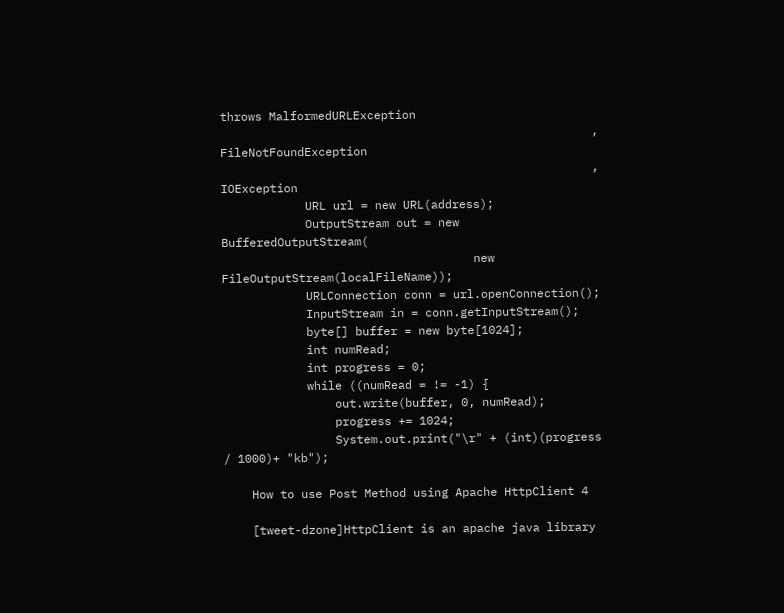throws MalformedURLException
                                                     , FileNotFoundException
                                                     , IOException
            URL url = new URL(address);
            OutputStream out = new BufferedOutputStream(
                                    new FileOutputStream(localFileName));
            URLConnection conn = url.openConnection();
            InputStream in = conn.getInputStream();
            byte[] buffer = new byte[1024];
            int numRead;
            int progress = 0;
            while ((numRead = != -1) {
                out.write(buffer, 0, numRead);
                progress += 1024;
                System.out.print("\r" + (int)(progress / 1000)+ "kb");

    How to use Post Method using Apache HttpClient 4

    [tweet-dzone]HttpClient is an apache java library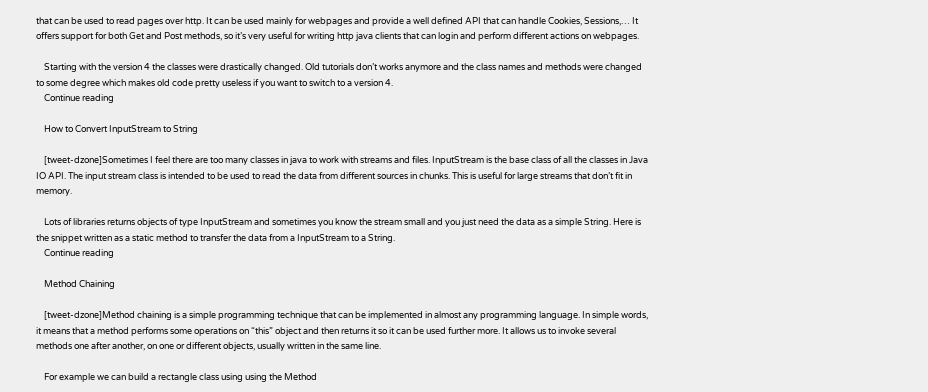that can be used to read pages over http. It can be used mainly for webpages and provide a well defined API that can handle Cookies, Sessions,… It offers support for both Get and Post methods, so it’s very useful for writing http java clients that can login and perform different actions on webpages.

    Starting with the version 4 the classes were drastically changed. Old tutorials don’t works anymore and the class names and methods were changed to some degree which makes old code pretty useless if you want to switch to a version 4.
    Continue reading

    How to Convert InputStream to String

    [tweet-dzone]Sometimes I feel there are too many classes in java to work with streams and files. InputStream is the base class of all the classes in Java IO API. The input stream class is intended to be used to read the data from different sources in chunks. This is useful for large streams that don’t fit in memory.

    Lots of libraries returns objects of type InputStream and sometimes you know the stream small and you just need the data as a simple String. Here is the snippet written as a static method to transfer the data from a InputStream to a String.
    Continue reading

    Method Chaining

    [tweet-dzone]Method chaining is a simple programming technique that can be implemented in almost any programming language. In simple words, it means that a method performs some operations on “this” object and then returns it so it can be used further more. It allows us to invoke several methods one after another, on one or different objects, usually written in the same line.

    For example we can build a rectangle class using using the Method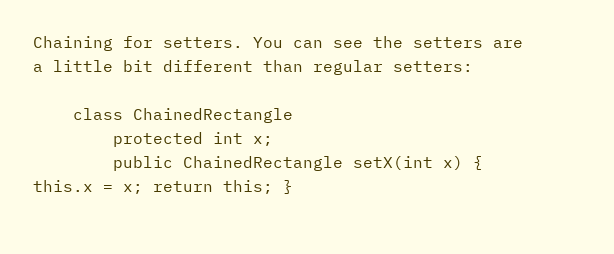Chaining for setters. You can see the setters are a little bit different than regular setters:

    class ChainedRectangle
        protected int x;
        public ChainedRectangle setX(int x) { this.x = x; return this; }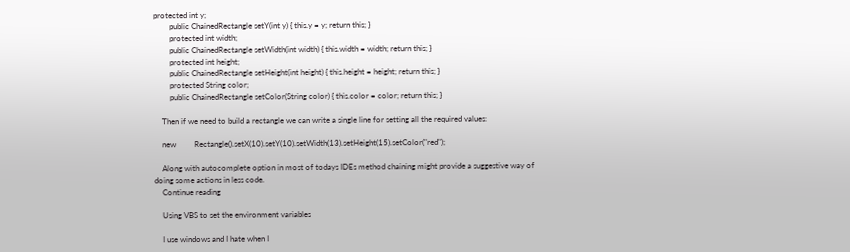protected int y;
        public ChainedRectangle setY(int y) { this.y = y; return this; }
        protected int width;
        public ChainedRectangle setWidth(int width) { this.width = width; return this; }
        protected int height;
        public ChainedRectangle setHeight(int height) { this.height = height; return this; }
        protected String color;
        public ChainedRectangle setColor(String color) { this.color = color; return this; }

    Then if we need to build a rectangle we can write a single line for setting all the required values:

    new         Rectangle().setX(10).setY(10).setWidth(13).setHeight(15).setColor("red");

    Along with autocomplete option in most of todays IDEs method chaining might provide a suggestive way of doing some actions in less code.
    Continue reading

    Using VBS to set the environment variables

    I use windows and I hate when I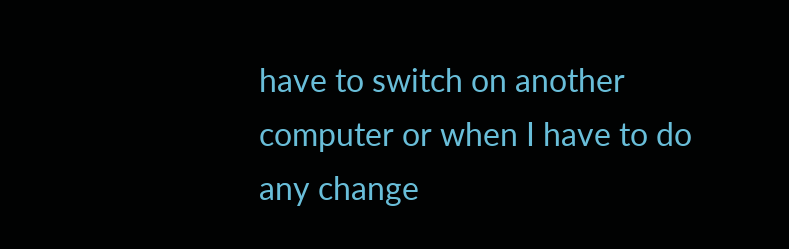have to switch on another computer or when I have to do any change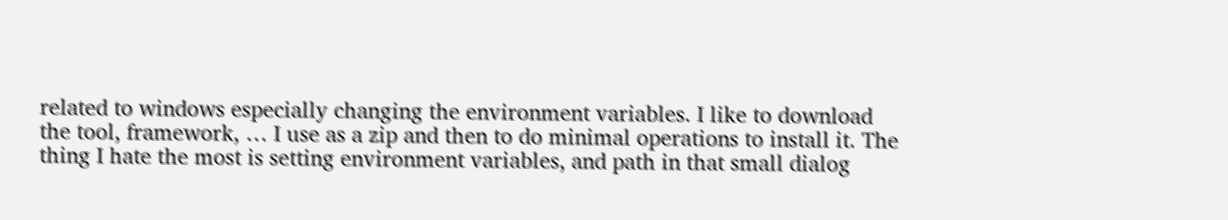related to windows especially changing the environment variables. I like to download the tool, framework, … I use as a zip and then to do minimal operations to install it. The thing I hate the most is setting environment variables, and path in that small dialog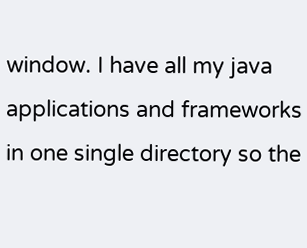window. I have all my java applications and frameworks in one single directory so the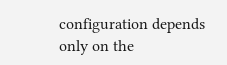configuration depends only on the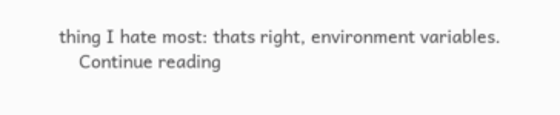thing I hate most: thats right, environment variables.
    Continue reading